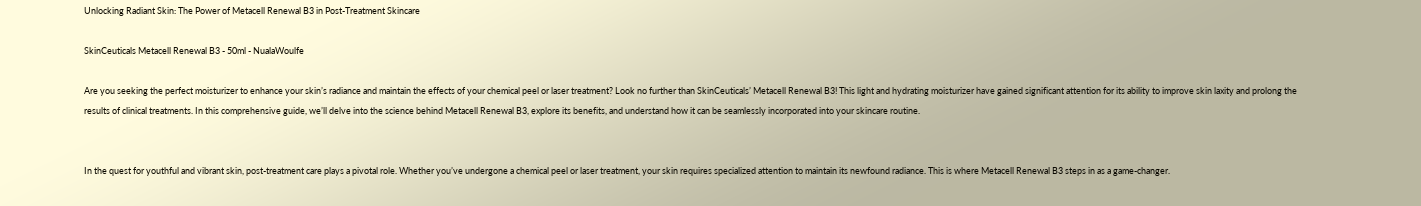Unlocking Radiant Skin: The Power of Metacell Renewal B3 in Post-Treatment Skincare

SkinCeuticals Metacell Renewal B3 - 50ml - NualaWoulfe

Are you seeking the perfect moisturizer to enhance your skin’s radiance and maintain the effects of your chemical peel or laser treatment? Look no further than SkinCeuticals’ Metacell Renewal B3! This light and hydrating moisturizer have gained significant attention for its ability to improve skin laxity and prolong the results of clinical treatments. In this comprehensive guide, we’ll delve into the science behind Metacell Renewal B3, explore its benefits, and understand how it can be seamlessly incorporated into your skincare routine.


In the quest for youthful and vibrant skin, post-treatment care plays a pivotal role. Whether you’ve undergone a chemical peel or laser treatment, your skin requires specialized attention to maintain its newfound radiance. This is where Metacell Renewal B3 steps in as a game-changer.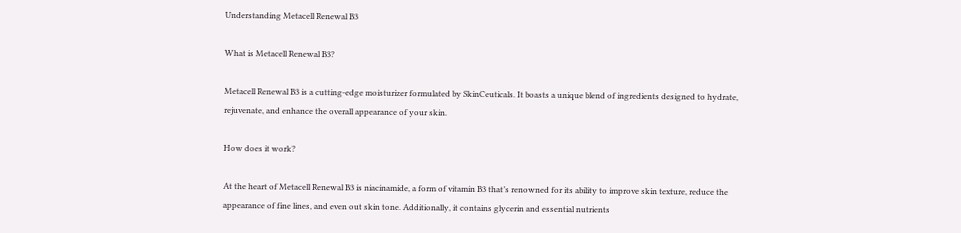Understanding Metacell Renewal B3

What is Metacell Renewal B3?

Metacell Renewal B3 is a cutting-edge moisturizer formulated by SkinCeuticals. It boasts a unique blend of ingredients designed to hydrate, rejuvenate, and enhance the overall appearance of your skin.

How does it work?

At the heart of Metacell Renewal B3 is niacinamide, a form of vitamin B3 that’s renowned for its ability to improve skin texture, reduce the appearance of fine lines, and even out skin tone. Additionally, it contains glycerin and essential nutrients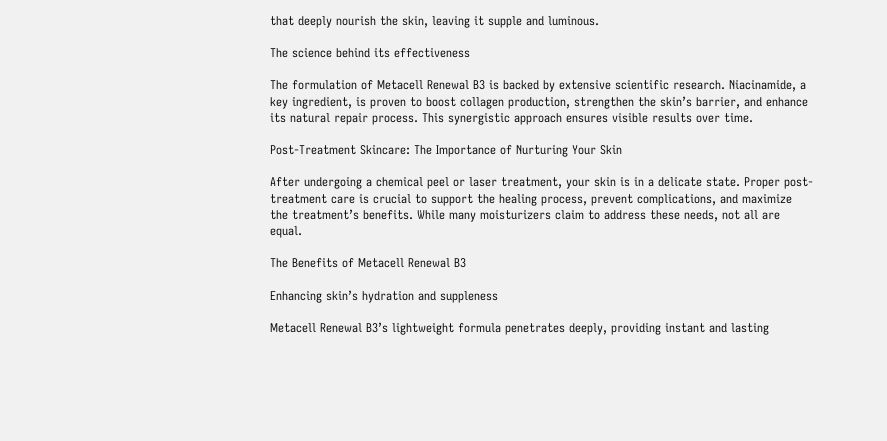that deeply nourish the skin, leaving it supple and luminous.

The science behind its effectiveness

The formulation of Metacell Renewal B3 is backed by extensive scientific research. Niacinamide, a key ingredient, is proven to boost collagen production, strengthen the skin’s barrier, and enhance its natural repair process. This synergistic approach ensures visible results over time.

Post-Treatment Skincare: The Importance of Nurturing Your Skin

After undergoing a chemical peel or laser treatment, your skin is in a delicate state. Proper post-treatment care is crucial to support the healing process, prevent complications, and maximize the treatment’s benefits. While many moisturizers claim to address these needs, not all are equal.

The Benefits of Metacell Renewal B3

Enhancing skin’s hydration and suppleness

Metacell Renewal B3’s lightweight formula penetrates deeply, providing instant and lasting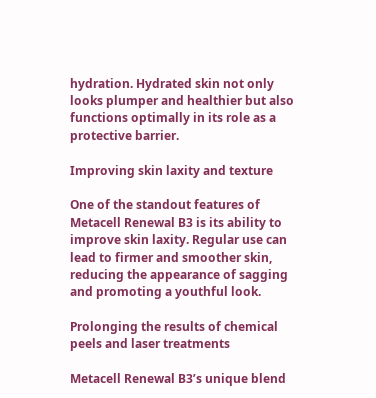hydration. Hydrated skin not only looks plumper and healthier but also functions optimally in its role as a protective barrier.

Improving skin laxity and texture

One of the standout features of Metacell Renewal B3 is its ability to improve skin laxity. Regular use can lead to firmer and smoother skin, reducing the appearance of sagging and promoting a youthful look.

Prolonging the results of chemical peels and laser treatments

Metacell Renewal B3’s unique blend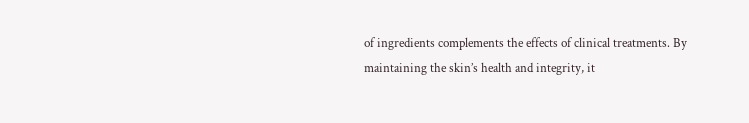of ingredients complements the effects of clinical treatments. By maintaining the skin’s health and integrity, it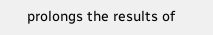prolongs the results of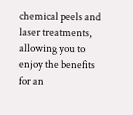chemical peels and laser treatments, allowing you to enjoy the benefits for an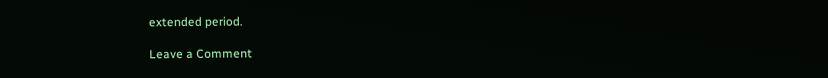extended period.

Leave a Comment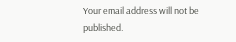Your email address will not be published.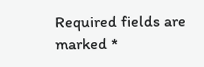Required fields are marked *